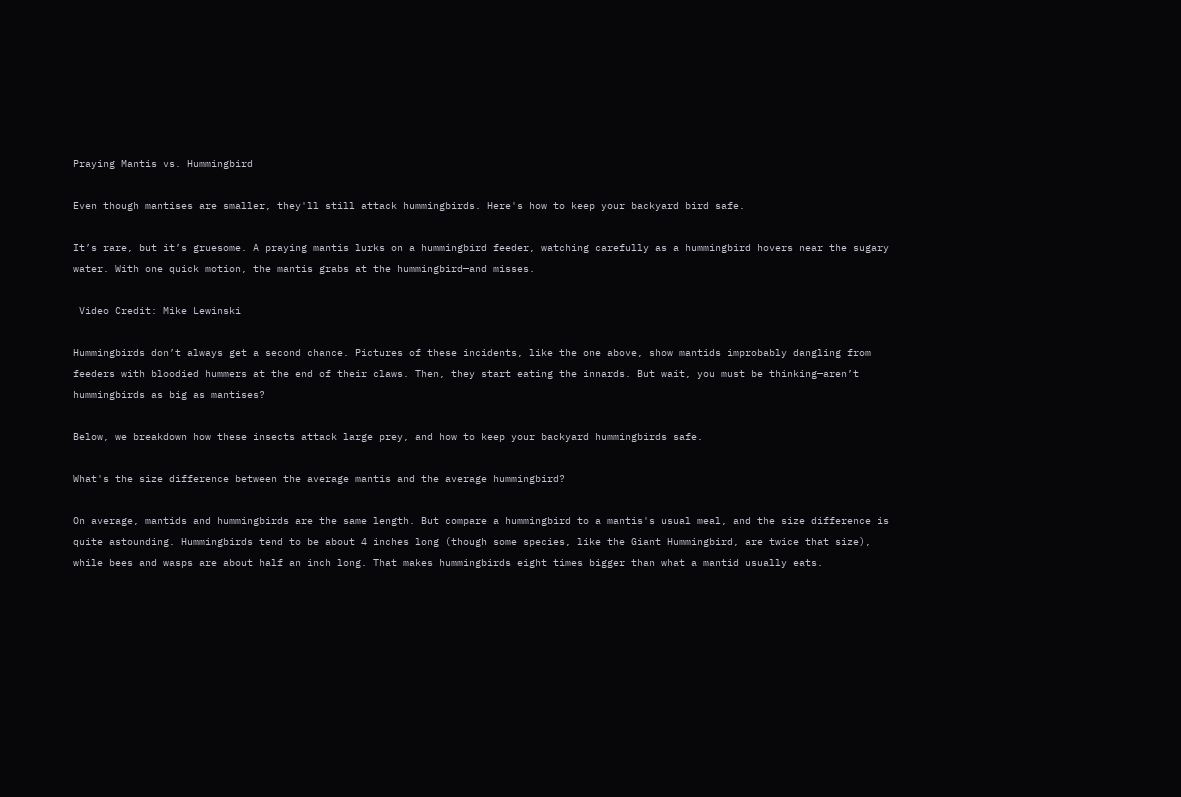Praying Mantis vs. Hummingbird

Even though mantises are smaller, they'll still attack hummingbirds. Here's how to keep your backyard bird safe.

It’s rare, but it’s gruesome. A praying mantis lurks on a hummingbird feeder, watching carefully as a hummingbird hovers near the sugary water. With one quick motion, the mantis grabs at the hummingbird—and misses.

 Video Credit: Mike Lewinski

Hummingbirds don’t always get a second chance. Pictures of these incidents, like the one above, show mantids improbably dangling from feeders with bloodied hummers at the end of their claws. Then, they start eating the innards. But wait, you must be thinking—aren’t hummingbirds as big as mantises?

Below, we breakdown how these insects attack large prey, and how to keep your backyard hummingbirds safe.

What's the size difference between the average mantis and the average hummingbird?

On average, mantids and hummingbirds are the same length. But compare a hummingbird to a mantis's usual meal, and the size difference is quite astounding. Hummingbirds tend to be about 4 inches long (though some species, like the Giant Hummingbird, are twice that size), while bees and wasps are about half an inch long. That makes hummingbirds eight times bigger than what a mantid usually eats.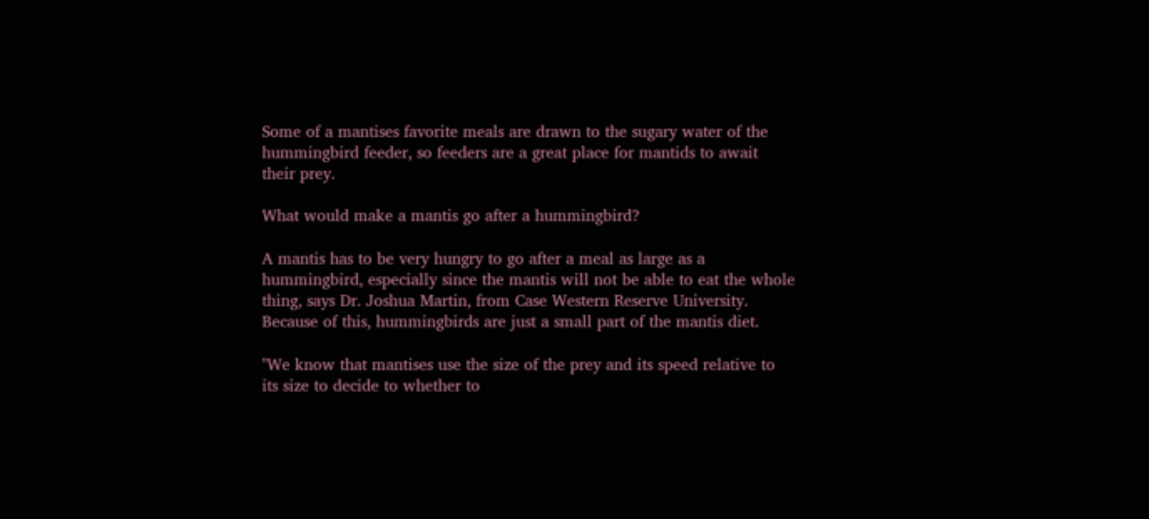Some of a mantises favorite meals are drawn to the sugary water of the hummingbird feeder, so feeders are a great place for mantids to await their prey.

What would make a mantis go after a hummingbird?

A mantis has to be very hungry to go after a meal as large as a hummingbird, especially since the mantis will not be able to eat the whole thing, says Dr. Joshua Martin, from Case Western Reserve University. Because of this, hummingbirds are just a small part of the mantis diet.

"We know that mantises use the size of the prey and its speed relative to its size to decide to whether to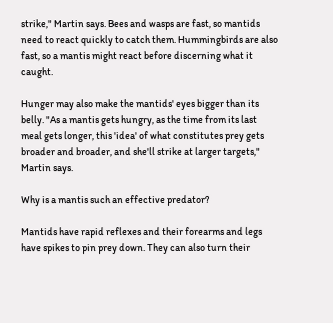strike," Martin says. Bees and wasps are fast, so mantids need to react quickly to catch them. Hummingbirds are also fast, so a mantis might react before discerning what it caught.

Hunger may also make the mantids' eyes bigger than its belly. "As a mantis gets hungry, as the time from its last meal gets longer, this 'idea' of what constitutes prey gets broader and broader, and she'll strike at larger targets," Martin says.

Why is a mantis such an effective predator?

Mantids have rapid reflexes and their forearms and legs have spikes to pin prey down. They can also turn their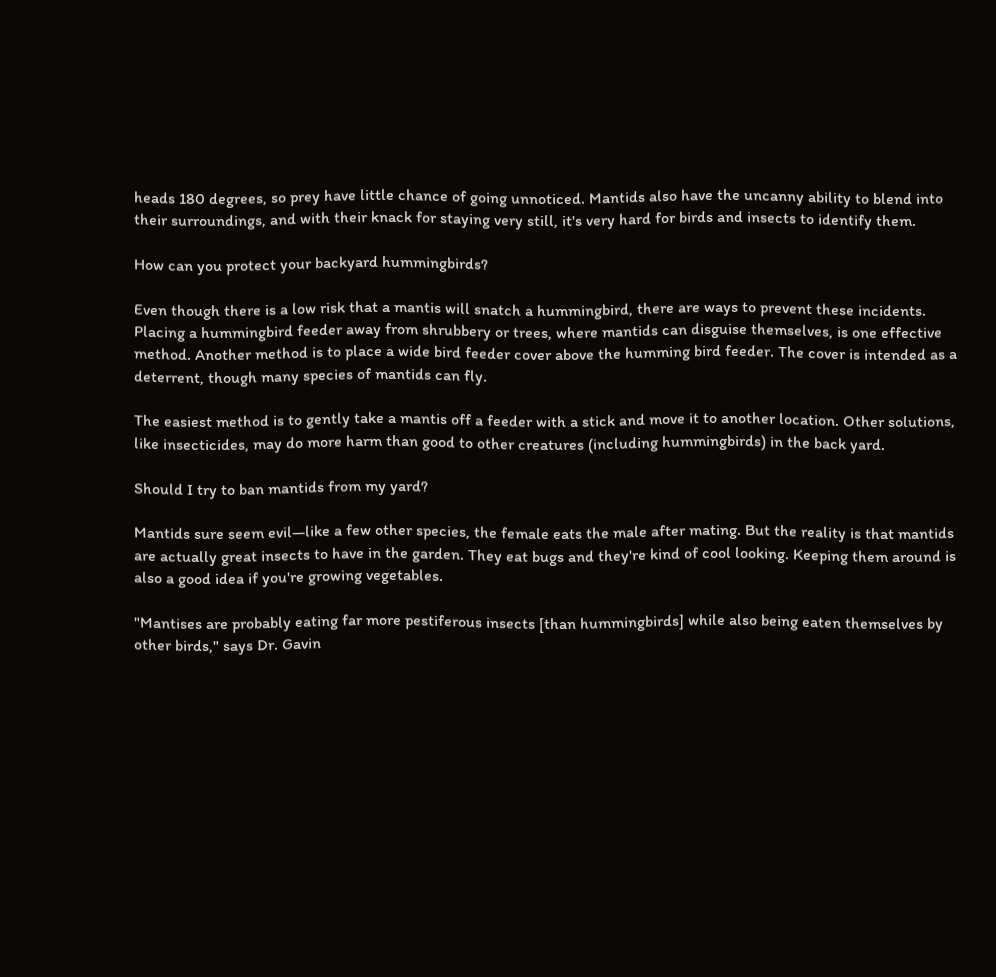heads 180 degrees, so prey have little chance of going unnoticed. Mantids also have the uncanny ability to blend into their surroundings, and with their knack for staying very still, it's very hard for birds and insects to identify them.

How can you protect your backyard hummingbirds?

Even though there is a low risk that a mantis will snatch a hummingbird, there are ways to prevent these incidents. Placing a hummingbird feeder away from shrubbery or trees, where mantids can disguise themselves, is one effective method. Another method is to place a wide bird feeder cover above the humming bird feeder. The cover is intended as a deterrent, though many species of mantids can fly.

The easiest method is to gently take a mantis off a feeder with a stick and move it to another location. Other solutions, like insecticides, may do more harm than good to other creatures (including hummingbirds) in the back yard.

Should I try to ban mantids from my yard?

Mantids sure seem evil—like a few other species, the female eats the male after mating. But the reality is that mantids are actually great insects to have in the garden. They eat bugs and they're kind of cool looking. Keeping them around is also a good idea if you're growing vegetables.

"Mantises are probably eating far more pestiferous insects [than hummingbirds] while also being eaten themselves by other birds," says Dr. Gavin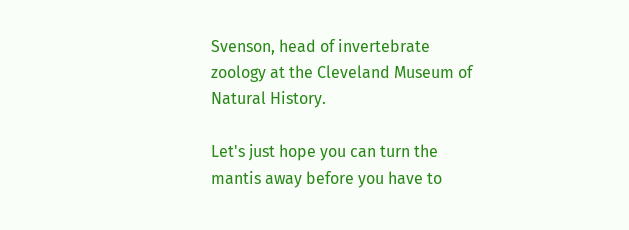Svenson, head of invertebrate zoology at the Cleveland Museum of Natural History.

Let's just hope you can turn the mantis away before you have to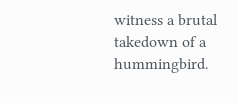witness a brutal takedown of a hummingbird.